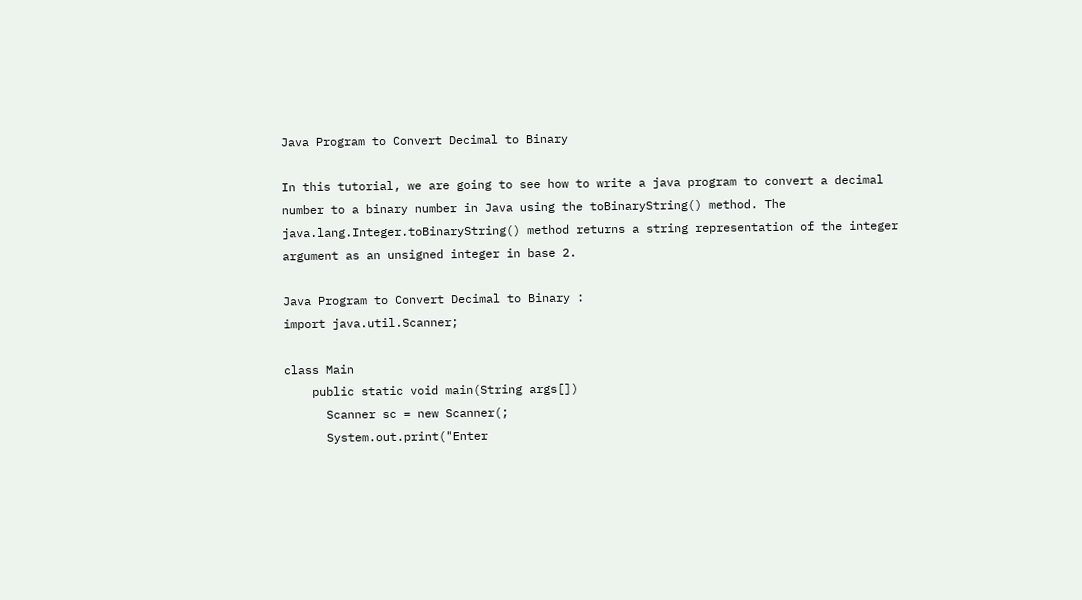Java Program to Convert Decimal to Binary

In this tutorial, we are going to see how to write a java program to convert a decimal number to a binary number in Java using the toBinaryString() method. The java.lang.Integer.toBinaryString() method returns a string representation of the integer argument as an unsigned integer in base 2.

Java Program to Convert Decimal to Binary :
import java.util.Scanner;

class Main
    public static void main(String args[])
      Scanner sc = new Scanner(;
      System.out.print("Enter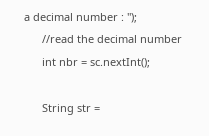a decimal number : ");
      //read the decimal number
      int nbr = sc.nextInt();

      String str =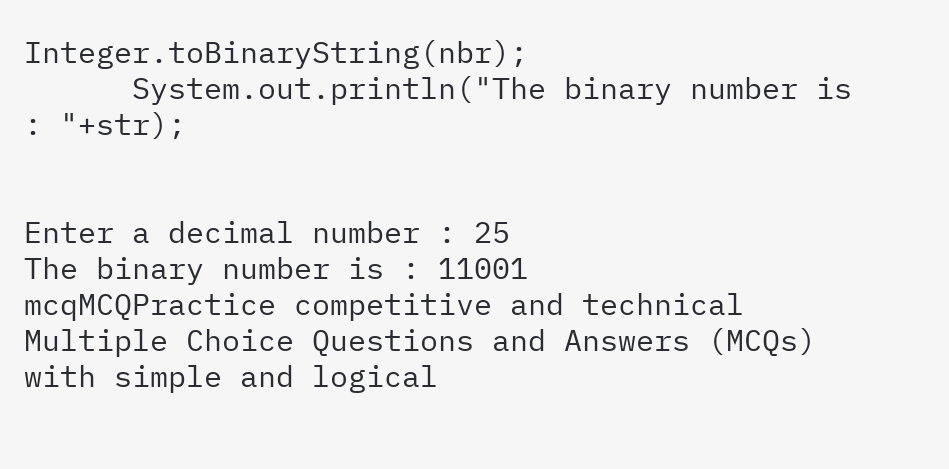Integer.toBinaryString(nbr);
      System.out.println("The binary number is : "+str);


Enter a decimal number : 25
The binary number is : 11001
mcqMCQPractice competitive and technical Multiple Choice Questions and Answers (MCQs) with simple and logical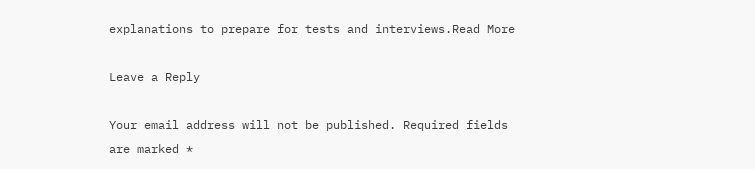explanations to prepare for tests and interviews.Read More

Leave a Reply

Your email address will not be published. Required fields are marked *